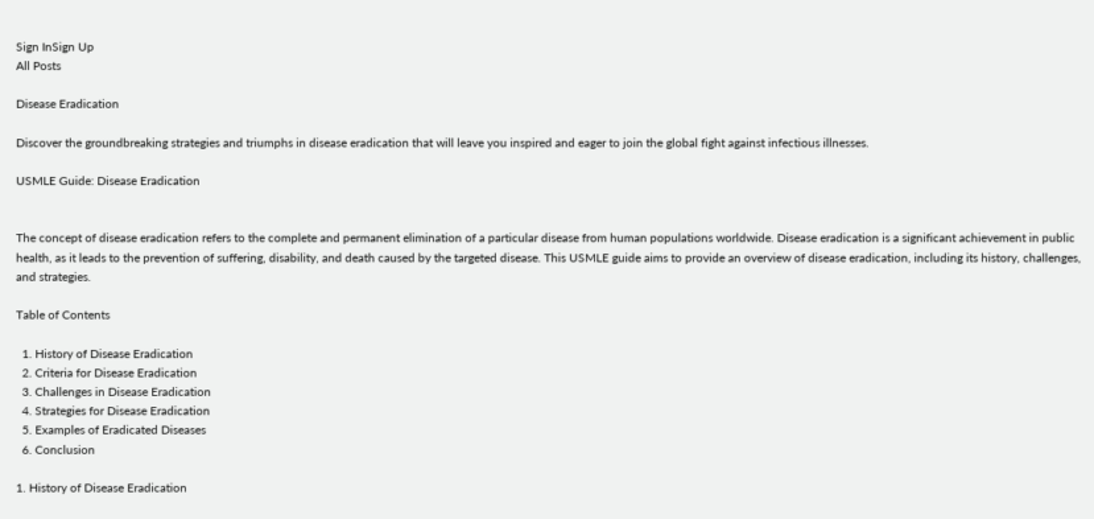Sign InSign Up
All Posts

Disease Eradication

Discover the groundbreaking strategies and triumphs in disease eradication that will leave you inspired and eager to join the global fight against infectious illnesses.

USMLE Guide: Disease Eradication


The concept of disease eradication refers to the complete and permanent elimination of a particular disease from human populations worldwide. Disease eradication is a significant achievement in public health, as it leads to the prevention of suffering, disability, and death caused by the targeted disease. This USMLE guide aims to provide an overview of disease eradication, including its history, challenges, and strategies.

Table of Contents

  1. History of Disease Eradication
  2. Criteria for Disease Eradication
  3. Challenges in Disease Eradication
  4. Strategies for Disease Eradication
  5. Examples of Eradicated Diseases
  6. Conclusion

1. History of Disease Eradication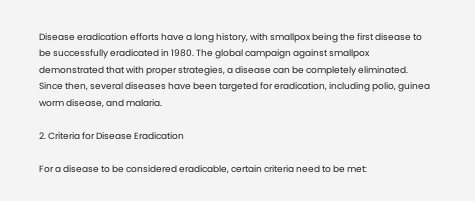Disease eradication efforts have a long history, with smallpox being the first disease to be successfully eradicated in 1980. The global campaign against smallpox demonstrated that with proper strategies, a disease can be completely eliminated. Since then, several diseases have been targeted for eradication, including polio, guinea worm disease, and malaria.

2. Criteria for Disease Eradication

For a disease to be considered eradicable, certain criteria need to be met: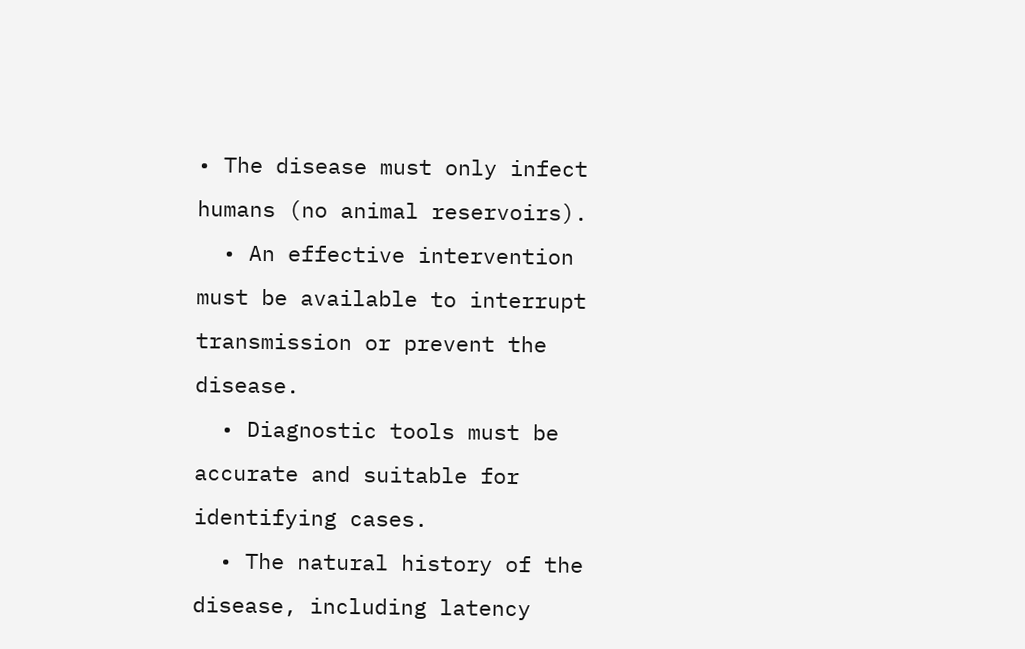• The disease must only infect humans (no animal reservoirs).
  • An effective intervention must be available to interrupt transmission or prevent the disease.
  • Diagnostic tools must be accurate and suitable for identifying cases.
  • The natural history of the disease, including latency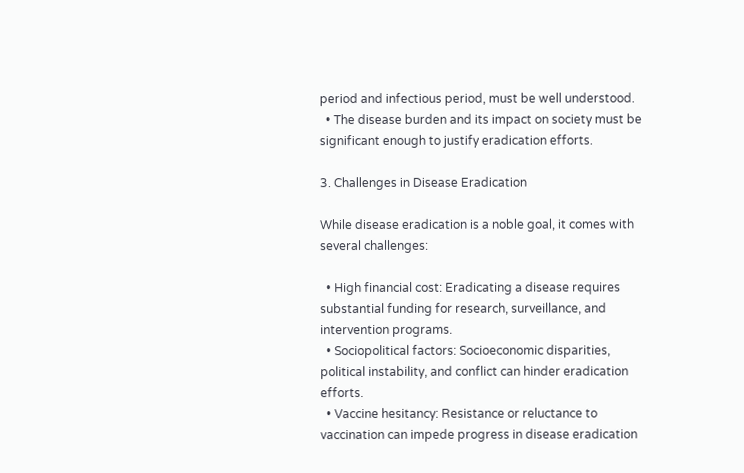period and infectious period, must be well understood.
  • The disease burden and its impact on society must be significant enough to justify eradication efforts.

3. Challenges in Disease Eradication

While disease eradication is a noble goal, it comes with several challenges:

  • High financial cost: Eradicating a disease requires substantial funding for research, surveillance, and intervention programs.
  • Sociopolitical factors: Socioeconomic disparities, political instability, and conflict can hinder eradication efforts.
  • Vaccine hesitancy: Resistance or reluctance to vaccination can impede progress in disease eradication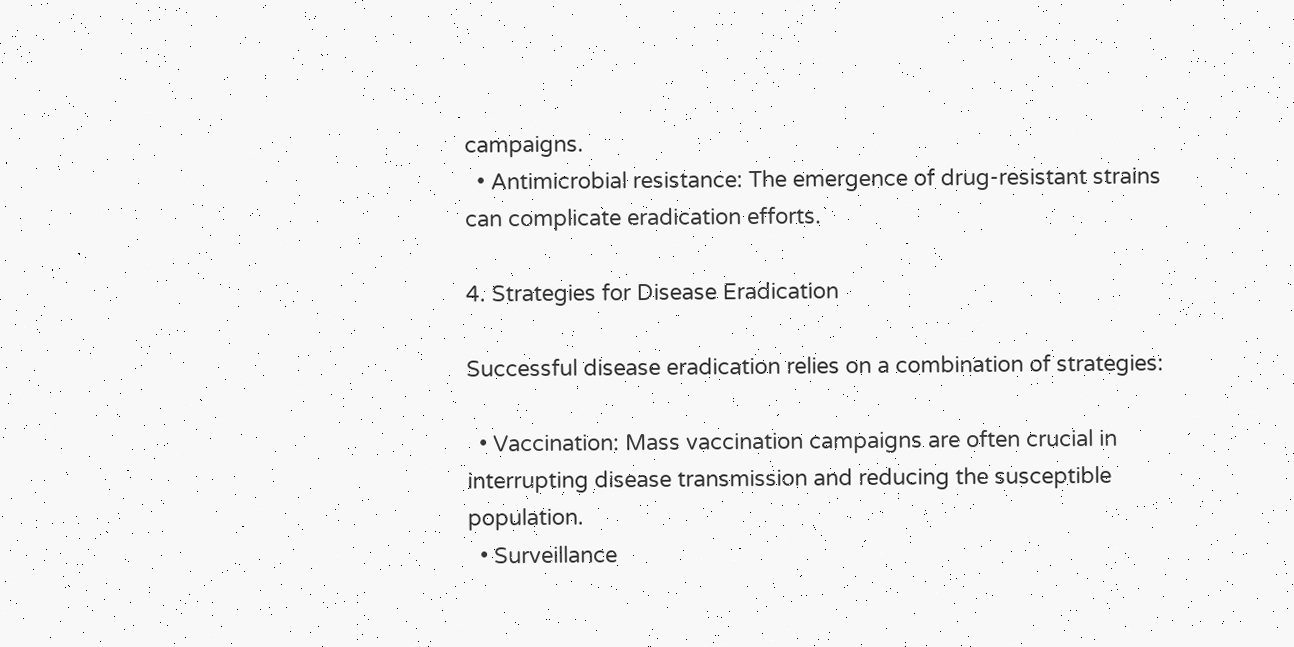campaigns.
  • Antimicrobial resistance: The emergence of drug-resistant strains can complicate eradication efforts.

4. Strategies for Disease Eradication

Successful disease eradication relies on a combination of strategies:

  • Vaccination: Mass vaccination campaigns are often crucial in interrupting disease transmission and reducing the susceptible population.
  • Surveillance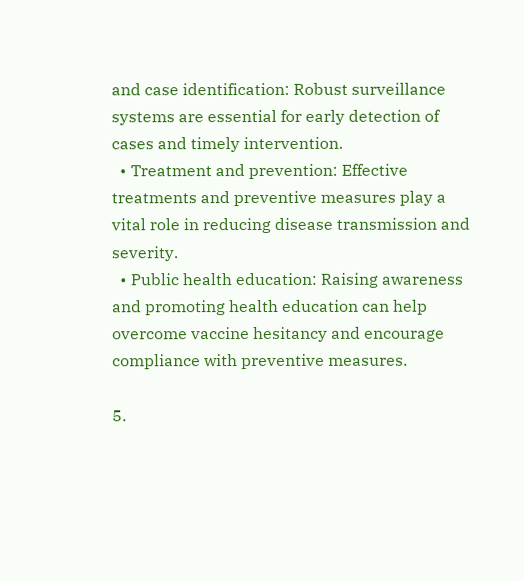and case identification: Robust surveillance systems are essential for early detection of cases and timely intervention.
  • Treatment and prevention: Effective treatments and preventive measures play a vital role in reducing disease transmission and severity.
  • Public health education: Raising awareness and promoting health education can help overcome vaccine hesitancy and encourage compliance with preventive measures.

5.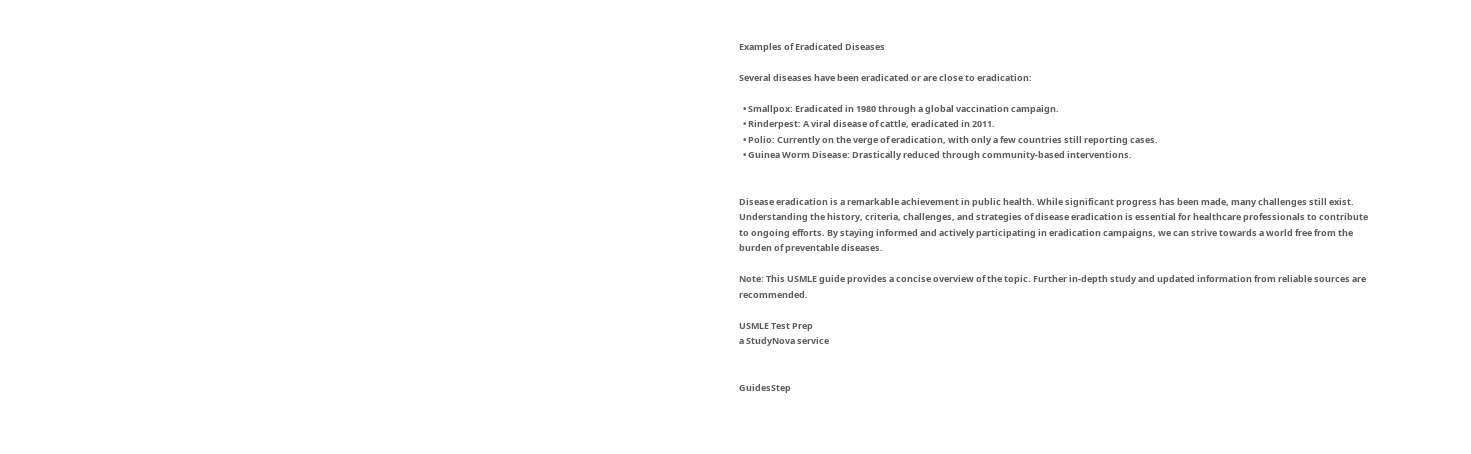Examples of Eradicated Diseases

Several diseases have been eradicated or are close to eradication:

  • Smallpox: Eradicated in 1980 through a global vaccination campaign.
  • Rinderpest: A viral disease of cattle, eradicated in 2011.
  • Polio: Currently on the verge of eradication, with only a few countries still reporting cases.
  • Guinea Worm Disease: Drastically reduced through community-based interventions.


Disease eradication is a remarkable achievement in public health. While significant progress has been made, many challenges still exist. Understanding the history, criteria, challenges, and strategies of disease eradication is essential for healthcare professionals to contribute to ongoing efforts. By staying informed and actively participating in eradication campaigns, we can strive towards a world free from the burden of preventable diseases.

Note: This USMLE guide provides a concise overview of the topic. Further in-depth study and updated information from reliable sources are recommended.

USMLE Test Prep
a StudyNova service


GuidesStep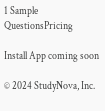1 Sample QuestionsPricing

Install App coming soon

© 2024 StudyNova, Inc.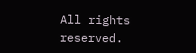All rights reserved.